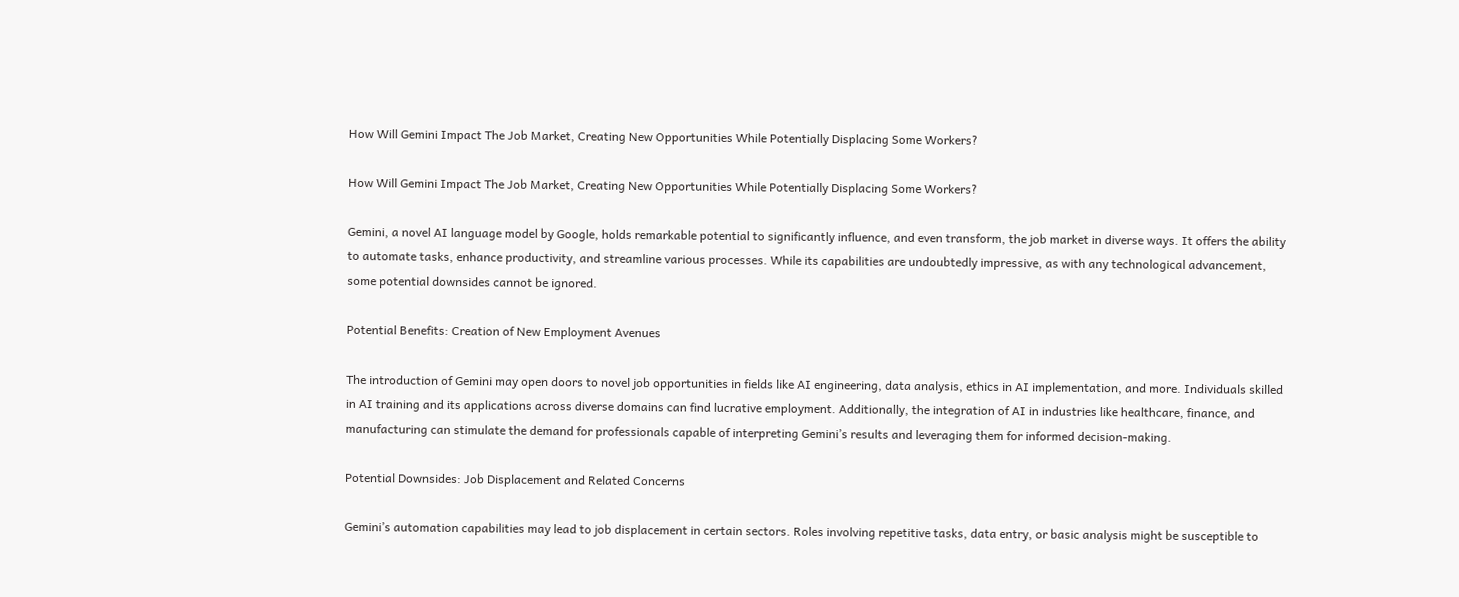How Will Gemini Impact The Job Market, Creating New Opportunities While Potentially Displacing Some Workers?

How Will Gemini Impact The Job Market, Creating New Opportunities While Potentially Displacing Some Workers?

Gemini, a novel AI language model by Google, holds remarkable potential to significantly influence, and even transform, the job market in diverse ways. It offers the ability to automate tasks, enhance productivity, and streamline various processes. While its capabilities are undoubtedly impressive, as with any technological advancement, some potential downsides cannot be ignored.

Potential Benefits: Creation of New Employment Avenues

The introduction of Gemini may open doors to novel job opportunities in fields like AI engineering, data analysis, ethics in AI implementation, and more. Individuals skilled in AI training and its applications across diverse domains can find lucrative employment. Additionally, the integration of AI in industries like healthcare, finance, and manufacturing can stimulate the demand for professionals capable of interpreting Gemini’s results and leveraging them for informed decision-making.

Potential Downsides: Job Displacement and Related Concerns

Gemini’s automation capabilities may lead to job displacement in certain sectors. Roles involving repetitive tasks, data entry, or basic analysis might be susceptible to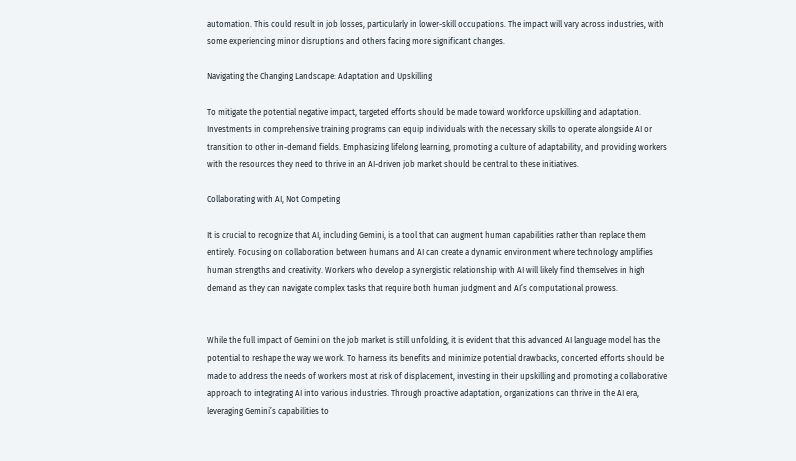automation. This could result in job losses, particularly in lower-skill occupations. The impact will vary across industries, with some experiencing minor disruptions and others facing more significant changes.

Navigating the Changing Landscape: Adaptation and Upskilling

To mitigate the potential negative impact, targeted efforts should be made toward workforce upskilling and adaptation. Investments in comprehensive training programs can equip individuals with the necessary skills to operate alongside AI or transition to other in-demand fields. Emphasizing lifelong learning, promoting a culture of adaptability, and providing workers with the resources they need to thrive in an AI-driven job market should be central to these initiatives.

Collaborating with AI, Not Competing

It is crucial to recognize that AI, including Gemini, is a tool that can augment human capabilities rather than replace them entirely. Focusing on collaboration between humans and AI can create a dynamic environment where technology amplifies human strengths and creativity. Workers who develop a synergistic relationship with AI will likely find themselves in high demand as they can navigate complex tasks that require both human judgment and AI’s computational prowess.


While the full impact of Gemini on the job market is still unfolding, it is evident that this advanced AI language model has the potential to reshape the way we work. To harness its benefits and minimize potential drawbacks, concerted efforts should be made to address the needs of workers most at risk of displacement, investing in their upskilling and promoting a collaborative approach to integrating AI into various industries. Through proactive adaptation, organizations can thrive in the AI era, leveraging Gemini’s capabilities to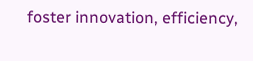foster innovation, efficiency,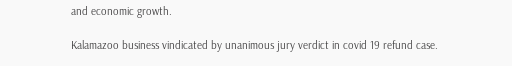and economic growth.

Kalamazoo business vindicated by unanimous jury verdict in covid 19 refund case.